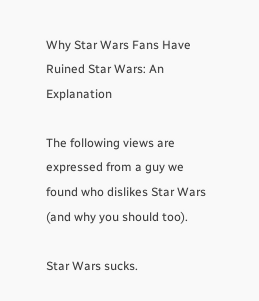Why Star Wars Fans Have Ruined Star Wars: An Explanation

The following views are expressed from a guy we found who dislikes Star Wars (and why you should too).

Star Wars sucks.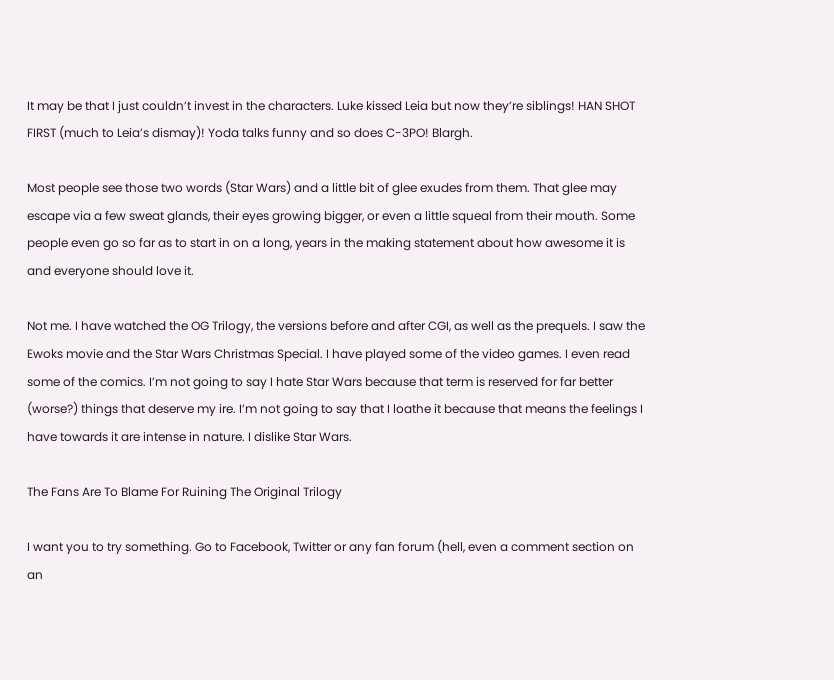It may be that I just couldn’t invest in the characters. Luke kissed Leia but now they’re siblings! HAN SHOT FIRST (much to Leia’s dismay)! Yoda talks funny and so does C-3PO! Blargh.

Most people see those two words (Star Wars) and a little bit of glee exudes from them. That glee may escape via a few sweat glands, their eyes growing bigger, or even a little squeal from their mouth. Some people even go so far as to start in on a long, years in the making statement about how awesome it is and everyone should love it.

Not me. I have watched the OG Trilogy, the versions before and after CGI, as well as the prequels. I saw the Ewoks movie and the Star Wars Christmas Special. I have played some of the video games. I even read some of the comics. I’m not going to say I hate Star Wars because that term is reserved for far better (worse?) things that deserve my ire. I’m not going to say that I loathe it because that means the feelings I have towards it are intense in nature. I dislike Star Wars.

The Fans Are To Blame For Ruining The Original Trilogy

I want you to try something. Go to Facebook, Twitter or any fan forum (hell, even a comment section on an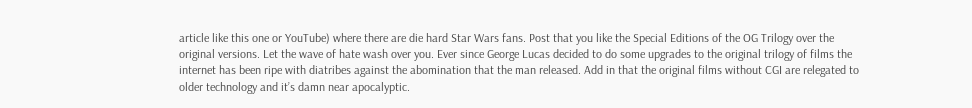article like this one or YouTube) where there are die hard Star Wars fans. Post that you like the Special Editions of the OG Trilogy over the original versions. Let the wave of hate wash over you. Ever since George Lucas decided to do some upgrades to the original trilogy of films the internet has been ripe with diatribes against the abomination that the man released. Add in that the original films without CGI are relegated to older technology and it’s damn near apocalyptic.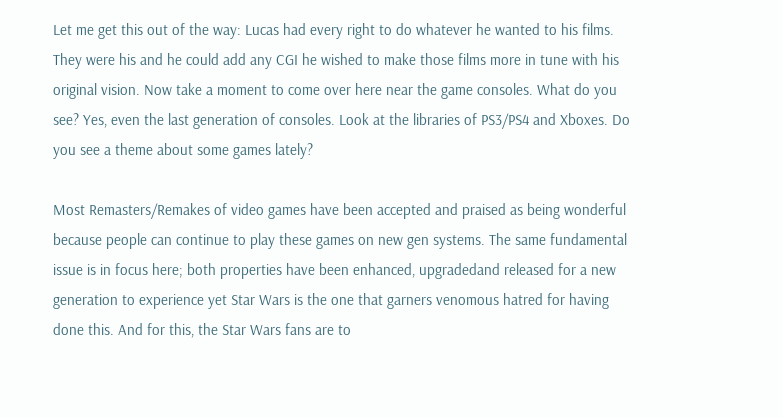Let me get this out of the way: Lucas had every right to do whatever he wanted to his films. They were his and he could add any CGI he wished to make those films more in tune with his original vision. Now take a moment to come over here near the game consoles. What do you see? Yes, even the last generation of consoles. Look at the libraries of PS3/PS4 and Xboxes. Do you see a theme about some games lately?

Most Remasters/Remakes of video games have been accepted and praised as being wonderful because people can continue to play these games on new gen systems. The same fundamental issue is in focus here; both properties have been enhanced, upgradedand released for a new generation to experience yet Star Wars is the one that garners venomous hatred for having done this. And for this, the Star Wars fans are to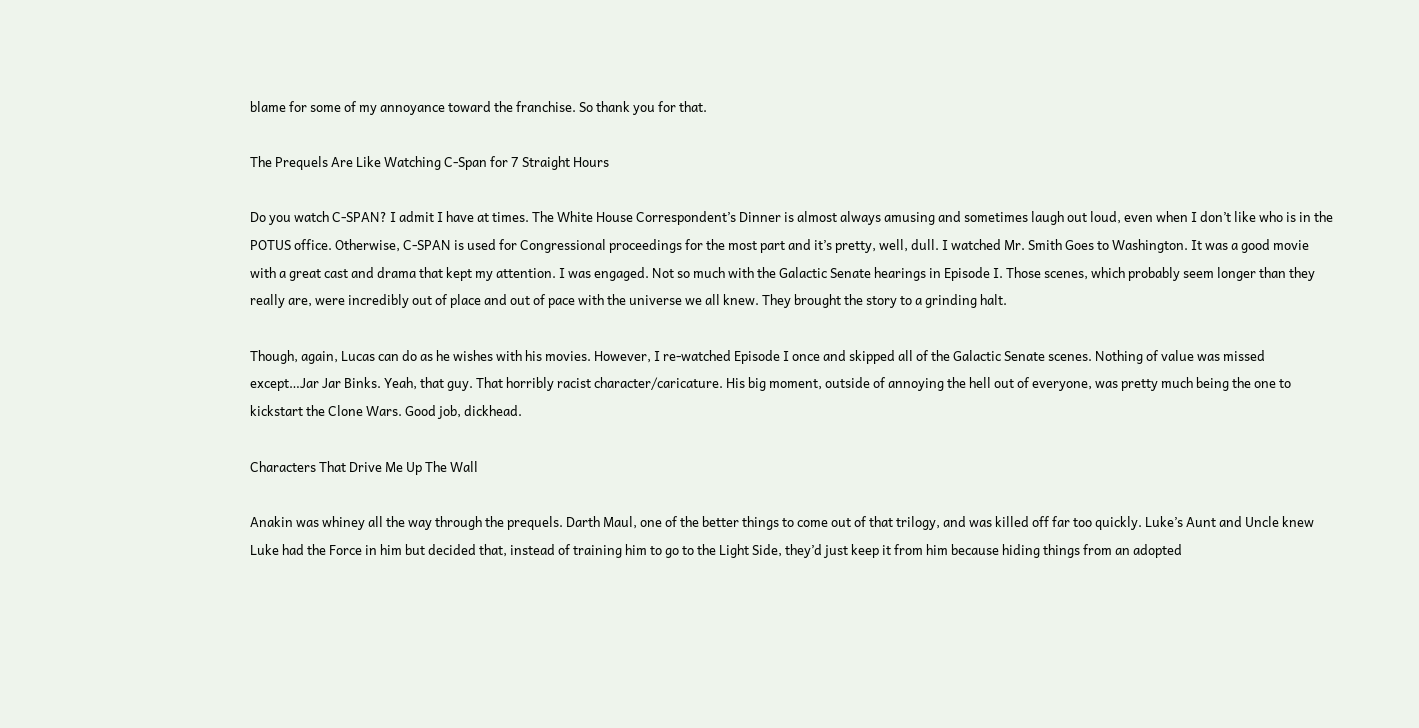blame for some of my annoyance toward the franchise. So thank you for that.

The Prequels Are Like Watching C-Span for 7 Straight Hours

Do you watch C-SPAN? I admit I have at times. The White House Correspondent’s Dinner is almost always amusing and sometimes laugh out loud, even when I don’t like who is in the POTUS office. Otherwise, C-SPAN is used for Congressional proceedings for the most part and it’s pretty, well, dull. I watched Mr. Smith Goes to Washington. It was a good movie with a great cast and drama that kept my attention. I was engaged. Not so much with the Galactic Senate hearings in Episode I. Those scenes, which probably seem longer than they really are, were incredibly out of place and out of pace with the universe we all knew. They brought the story to a grinding halt.

Though, again, Lucas can do as he wishes with his movies. However, I re-watched Episode I once and skipped all of the Galactic Senate scenes. Nothing of value was missed except…Jar Jar Binks. Yeah, that guy. That horribly racist character/caricature. His big moment, outside of annoying the hell out of everyone, was pretty much being the one to kickstart the Clone Wars. Good job, dickhead.

Characters That Drive Me Up The Wall

Anakin was whiney all the way through the prequels. Darth Maul, one of the better things to come out of that trilogy, and was killed off far too quickly. Luke’s Aunt and Uncle knew Luke had the Force in him but decided that, instead of training him to go to the Light Side, they’d just keep it from him because hiding things from an adopted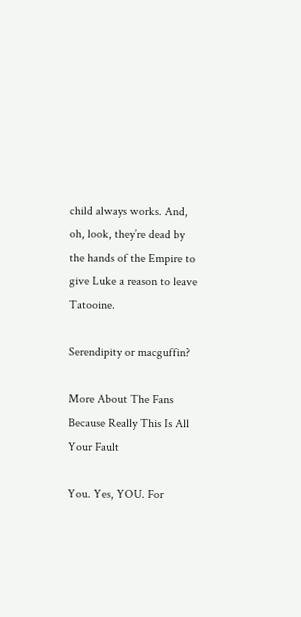child always works. And, oh, look, they’re dead by the hands of the Empire to give Luke a reason to leave Tatooine.

Serendipity or macguffin?

More About The Fans Because Really This Is All Your Fault

You. Yes, YOU. For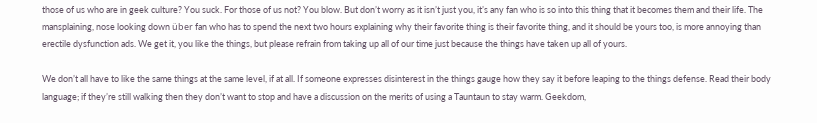those of us who are in geek culture? You suck. For those of us not? You blow. But don’t worry as it isn’t just you, it’s any fan who is so into this thing that it becomes them and their life. The mansplaining, nose looking down über fan who has to spend the next two hours explaining why their favorite thing is their favorite thing, and it should be yours too, is more annoying than erectile dysfunction ads. We get it, you like the things, but please refrain from taking up all of our time just because the things have taken up all of yours.

We don’t all have to like the same things at the same level, if at all. If someone expresses disinterest in the things gauge how they say it before leaping to the things defense. Read their body language; if they’re still walking then they don’t want to stop and have a discussion on the merits of using a Tauntaun to stay warm. Geekdom,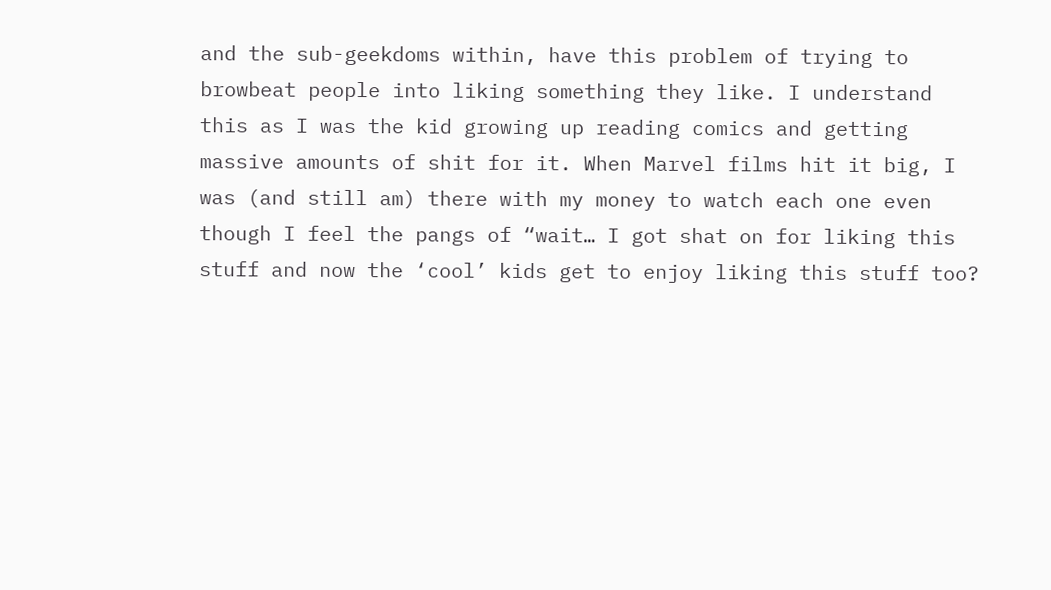and the sub-geekdoms within, have this problem of trying to browbeat people into liking something they like. I understand this as I was the kid growing up reading comics and getting massive amounts of shit for it. When Marvel films hit it big, I was (and still am) there with my money to watch each one even though I feel the pangs of “wait… I got shat on for liking this stuff and now the ‘cool’ kids get to enjoy liking this stuff too?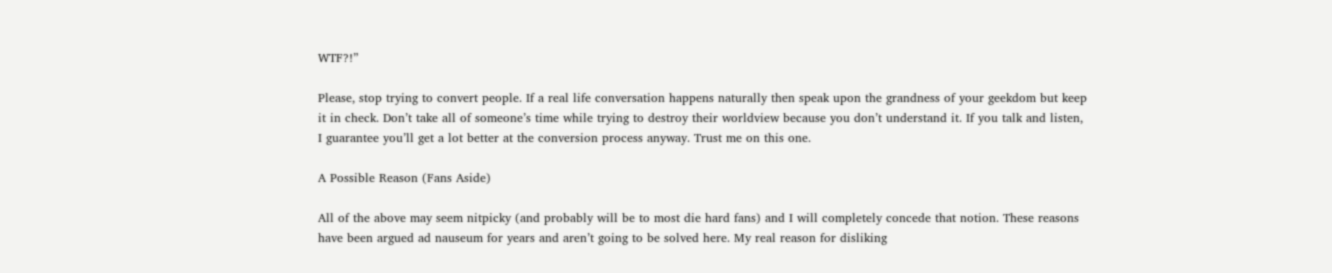WTF?!”

Please, stop trying to convert people. If a real life conversation happens naturally then speak upon the grandness of your geekdom but keep it in check. Don’t take all of someone’s time while trying to destroy their worldview because you don’t understand it. If you talk and listen, I guarantee you’ll get a lot better at the conversion process anyway. Trust me on this one.

A Possible Reason (Fans Aside)

All of the above may seem nitpicky (and probably will be to most die hard fans) and I will completely concede that notion. These reasons have been argued ad nauseum for years and aren’t going to be solved here. My real reason for disliking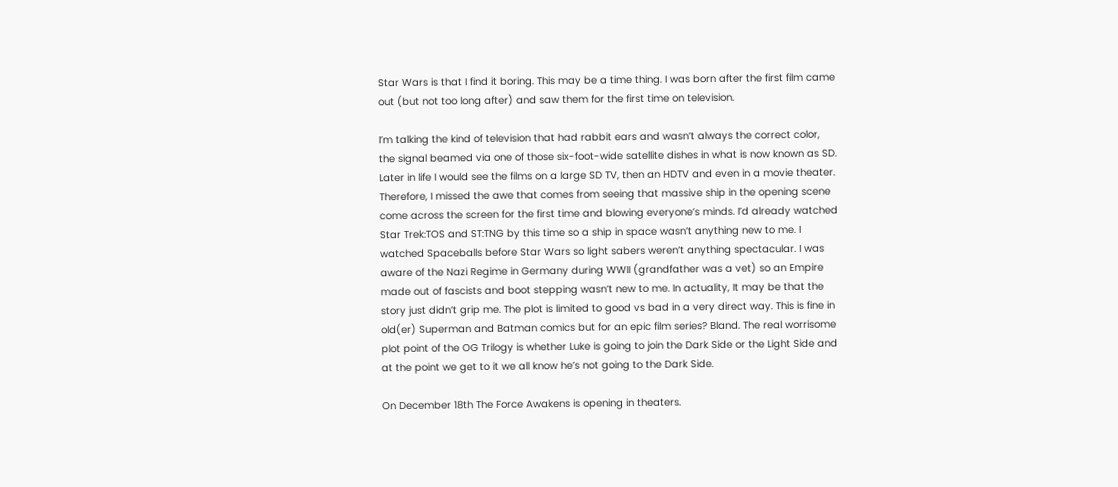Star Wars is that I find it boring. This may be a time thing. I was born after the first film came out (but not too long after) and saw them for the first time on television.

I’m talking the kind of television that had rabbit ears and wasn’t always the correct color, the signal beamed via one of those six-foot-wide satellite dishes in what is now known as SD. Later in life I would see the films on a large SD TV, then an HDTV and even in a movie theater. Therefore, I missed the awe that comes from seeing that massive ship in the opening scene come across the screen for the first time and blowing everyone’s minds. I’d already watched Star Trek:TOS and ST:TNG by this time so a ship in space wasn’t anything new to me. I watched Spaceballs before Star Wars so light sabers weren’t anything spectacular. I was aware of the Nazi Regime in Germany during WWII (grandfather was a vet) so an Empire made out of fascists and boot stepping wasn’t new to me. In actuality, It may be that the story just didn’t grip me. The plot is limited to good vs bad in a very direct way. This is fine in old(er) Superman and Batman comics but for an epic film series? Bland. The real worrisome plot point of the OG Trilogy is whether Luke is going to join the Dark Side or the Light Side and at the point we get to it we all know he’s not going to the Dark Side.

On December 18th The Force Awakens is opening in theaters.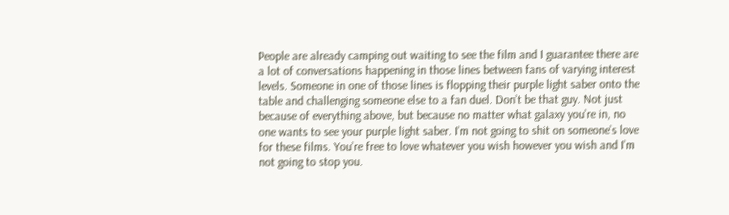People are already camping out waiting to see the film and I guarantee there are a lot of conversations happening in those lines between fans of varying interest levels. Someone in one of those lines is flopping their purple light saber onto the table and challenging someone else to a fan duel. Don’t be that guy. Not just because of everything above, but because no matter what galaxy you’re in, no one wants to see your purple light saber. I’m not going to shit on someone’s love for these films. You’re free to love whatever you wish however you wish and I’m not going to stop you.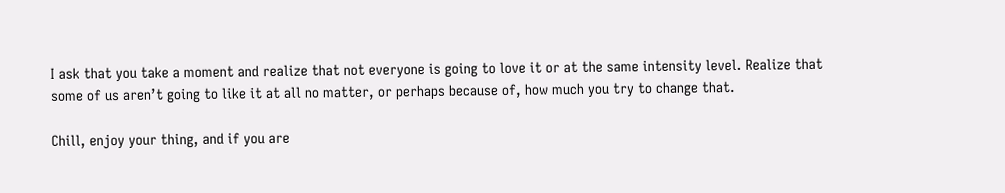I ask that you take a moment and realize that not everyone is going to love it or at the same intensity level. Realize that some of us aren’t going to like it at all no matter, or perhaps because of, how much you try to change that.

Chill, enjoy your thing, and if you are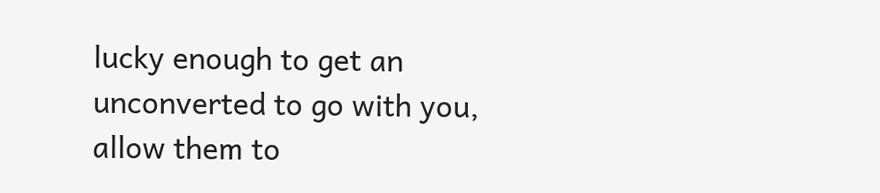lucky enough to get an unconverted to go with you, allow them to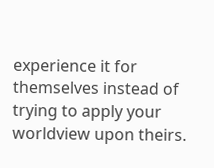experience it for themselves instead of trying to apply your worldview upon theirs.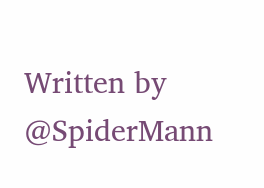Written by @SpiderMann